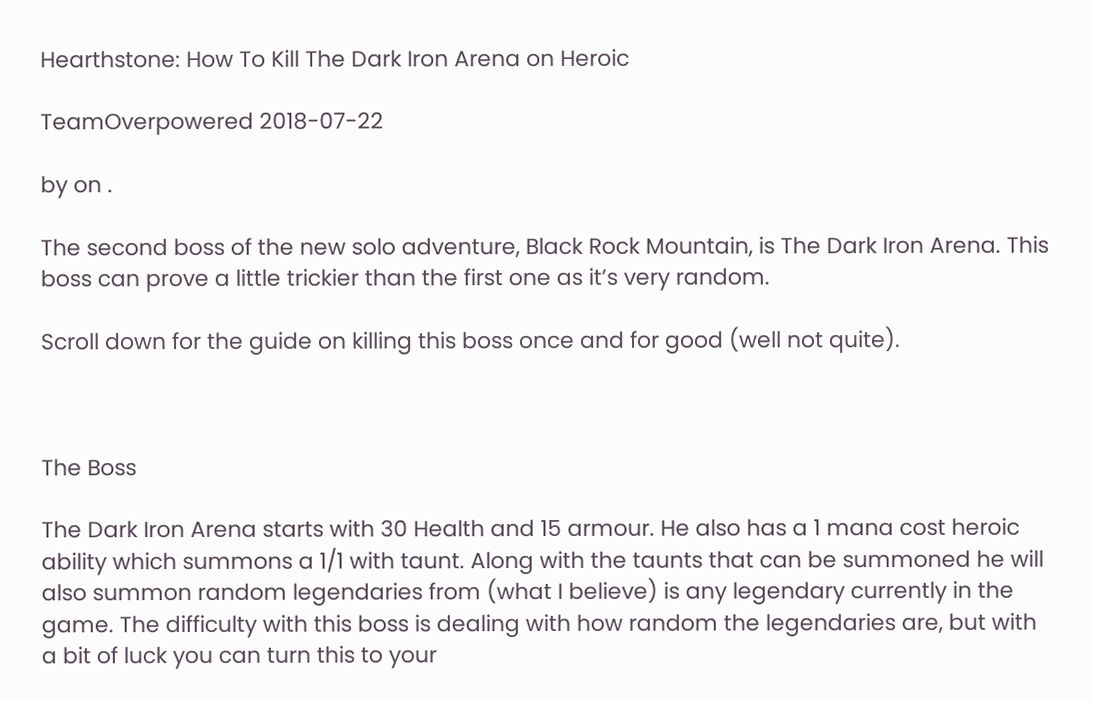Hearthstone: How To Kill The Dark Iron Arena on Heroic

TeamOverpowered 2018-07-22

by on .

The second boss of the new solo adventure, Black Rock Mountain, is The Dark Iron Arena. This boss can prove a little trickier than the first one as it’s very random.

Scroll down for the guide on killing this boss once and for good (well not quite).



The Boss

The Dark Iron Arena starts with 30 Health and 15 armour. He also has a 1 mana cost heroic ability which summons a 1/1 with taunt. Along with the taunts that can be summoned he will also summon random legendaries from (what I believe) is any legendary currently in the game. The difficulty with this boss is dealing with how random the legendaries are, but with a bit of luck you can turn this to your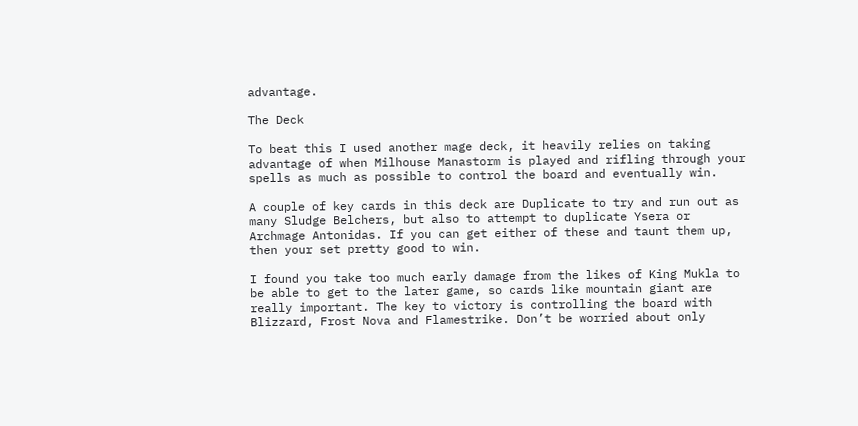advantage.

The Deck

To beat this I used another mage deck, it heavily relies on taking advantage of when Milhouse Manastorm is played and rifling through your spells as much as possible to control the board and eventually win.

A couple of key cards in this deck are Duplicate to try and run out as many Sludge Belchers, but also to attempt to duplicate Ysera or Archmage Antonidas. If you can get either of these and taunt them up, then your set pretty good to win.

I found you take too much early damage from the likes of King Mukla to be able to get to the later game, so cards like mountain giant are really important. The key to victory is controlling the board with Blizzard, Frost Nova and Flamestrike. Don’t be worried about only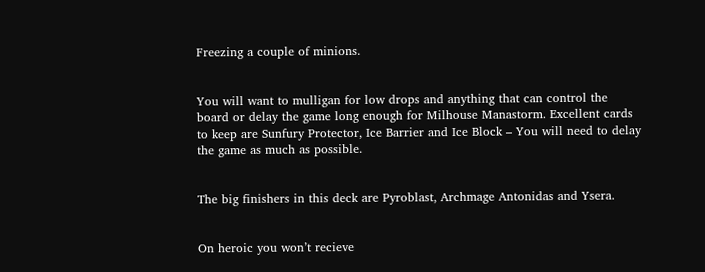Freezing a couple of minions.


You will want to mulligan for low drops and anything that can control the board or delay the game long enough for Milhouse Manastorm. Excellent cards to keep are Sunfury Protector, Ice Barrier and Ice Block – You will need to delay the game as much as possible.


The big finishers in this deck are Pyroblast, Archmage Antonidas and Ysera.


On heroic you won’t recieve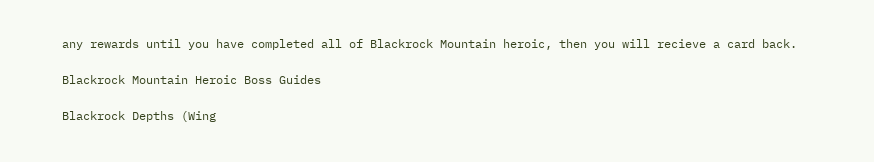any rewards until you have completed all of Blackrock Mountain heroic, then you will recieve a card back.

Blackrock Mountain Heroic Boss Guides

Blackrock Depths (Wing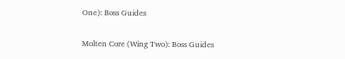One): Boss Guides

Molten Core (Wing Two): Boss Guides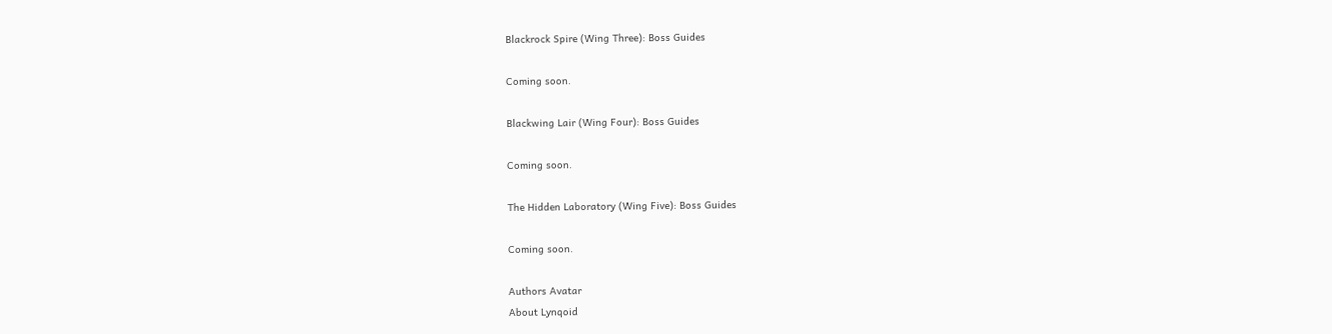Blackrock Spire (Wing Three): Boss Guides

Coming soon.

Blackwing Lair (Wing Four): Boss Guides

Coming soon.

The Hidden Laboratory (Wing Five): Boss Guides

Coming soon.

Authors Avatar
About Lynqoid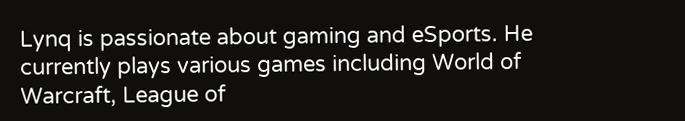Lynq is passionate about gaming and eSports. He currently plays various games including World of Warcraft, League of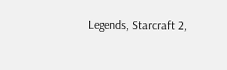Legends, Starcraft 2,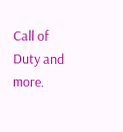Call of Duty and more.